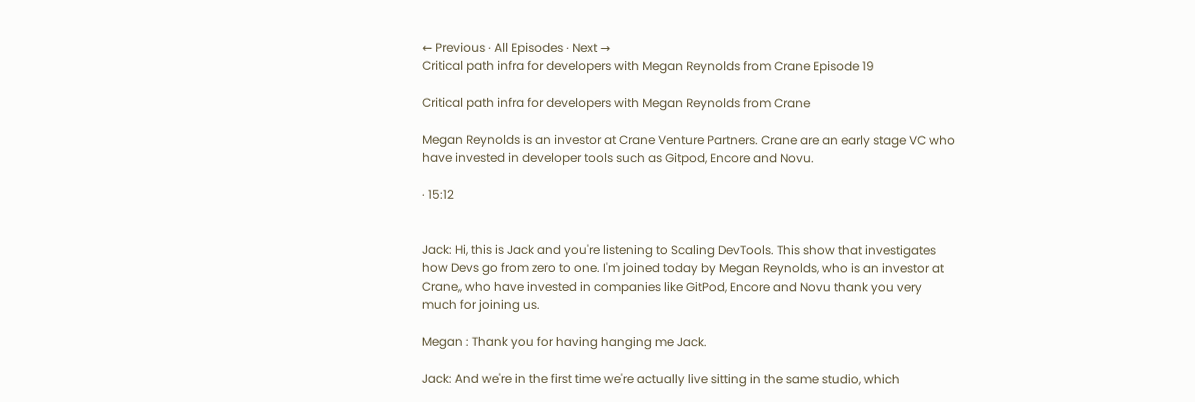← Previous · All Episodes · Next →
Critical path infra for developers with Megan Reynolds from Crane Episode 19

Critical path infra for developers with Megan Reynolds from Crane

Megan Reynolds is an investor at Crane Venture Partners. Crane are an early stage VC who have invested in developer tools such as Gitpod, Encore and Novu.

· 15:12


Jack: Hi, this is Jack and you're listening to Scaling DevTools. This show that investigates how Devs go from zero to one. I'm joined today by Megan Reynolds, who is an investor at Crane,, who have invested in companies like GitPod, Encore and Novu thank you very much for joining us.

Megan : Thank you for having hanging me Jack.

Jack: And we're in the first time we're actually live sitting in the same studio, which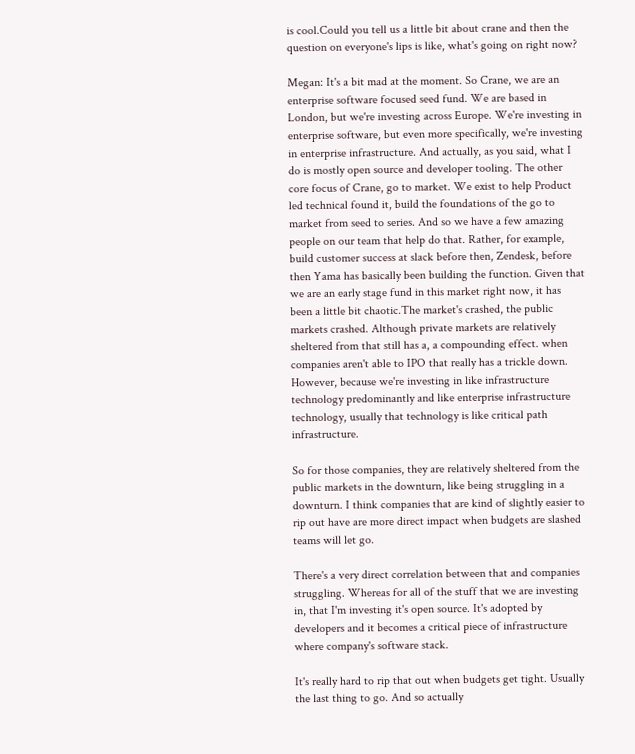is cool.Could you tell us a little bit about crane and then the question on everyone's lips is like, what's going on right now?

Megan: It's a bit mad at the moment. So Crane, we are an enterprise software focused seed fund. We are based in London, but we're investing across Europe. We're investing in enterprise software, but even more specifically, we're investing in enterprise infrastructure. And actually, as you said, what I do is mostly open source and developer tooling. The other core focus of Crane, go to market. We exist to help Product led technical found it, build the foundations of the go to market from seed to series. And so we have a few amazing people on our team that help do that. Rather, for example, build customer success at slack before then, Zendesk, before then Yama has basically been building the function. Given that we are an early stage fund in this market right now, it has been a little bit chaotic.The market's crashed, the public markets crashed. Although private markets are relatively sheltered from that still has a, a compounding effect. when companies aren't able to IPO that really has a trickle down. However, because we're investing in like infrastructure technology predominantly and like enterprise infrastructure technology, usually that technology is like critical path infrastructure.

So for those companies, they are relatively sheltered from the public markets in the downturn, like being struggling in a downturn. I think companies that are kind of slightly easier to rip out have are more direct impact when budgets are slashed teams will let go.

There's a very direct correlation between that and companies struggling. Whereas for all of the stuff that we are investing in, that I'm investing it's open source. It's adopted by developers and it becomes a critical piece of infrastructure where company's software stack.

It's really hard to rip that out when budgets get tight. Usually the last thing to go. And so actually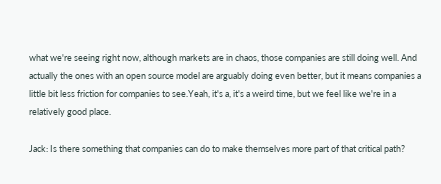what we're seeing right now, although markets are in chaos, those companies are still doing well. And actually the ones with an open source model are arguably doing even better, but it means companies a little bit less friction for companies to see.Yeah, it's a, it's a weird time, but we feel like we're in a relatively good place.

Jack: Is there something that companies can do to make themselves more part of that critical path?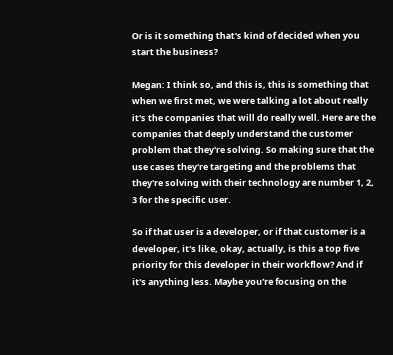Or is it something that's kind of decided when you start the business?

Megan: I think so, and this is, this is something that when we first met, we were talking a lot about really it's the companies that will do really well. Here are the companies that deeply understand the customer problem that they're solving. So making sure that the use cases they're targeting and the problems that they're solving with their technology are number 1, 2, 3 for the specific user.

So if that user is a developer, or if that customer is a developer, it's like, okay, actually, is this a top five priority for this developer in their workflow? And if it's anything less. Maybe you're focusing on the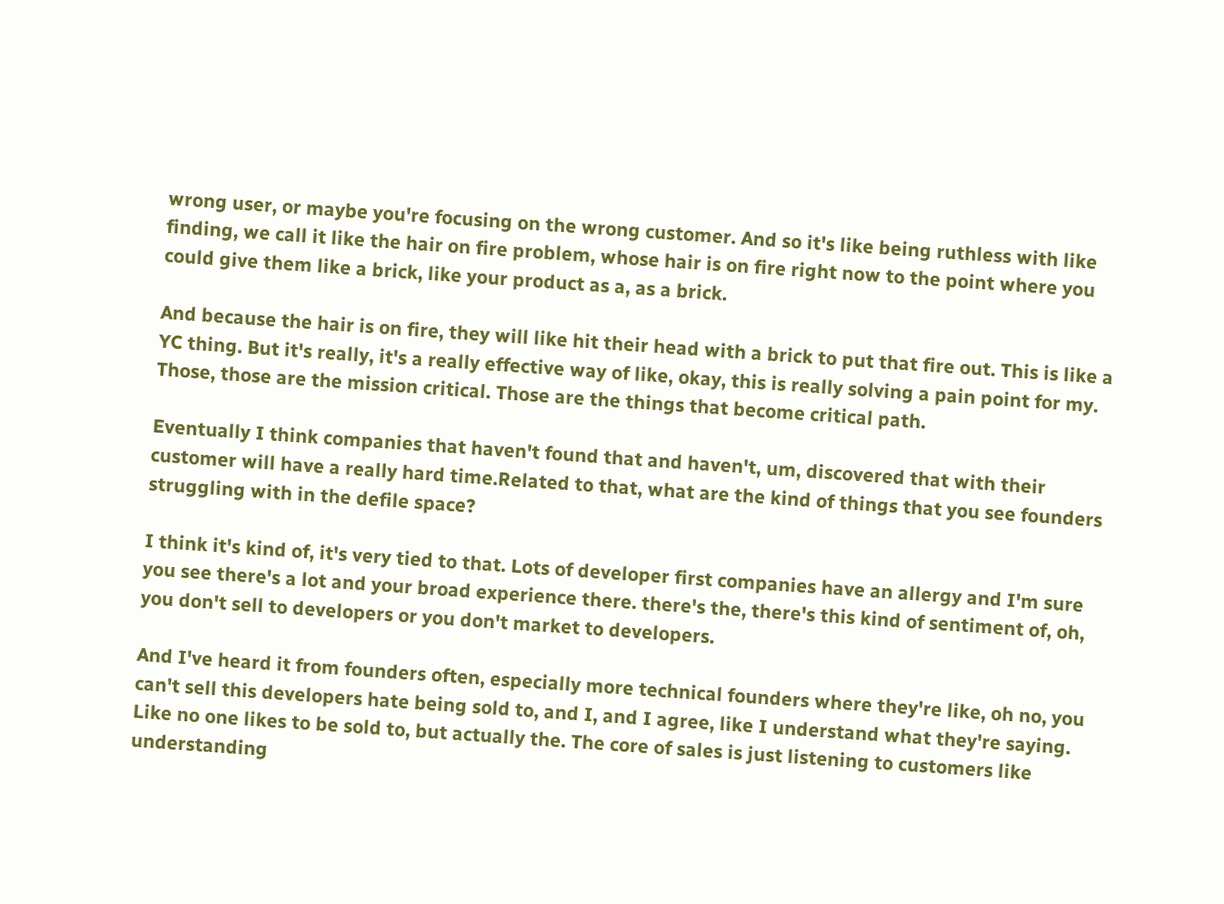wrong user, or maybe you're focusing on the wrong customer. And so it's like being ruthless with like finding, we call it like the hair on fire problem, whose hair is on fire right now to the point where you could give them like a brick, like your product as a, as a brick.

And because the hair is on fire, they will like hit their head with a brick to put that fire out. This is like a YC thing. But it's really, it's a really effective way of like, okay, this is really solving a pain point for my. Those, those are the mission critical. Those are the things that become critical path.

Eventually I think companies that haven't found that and haven't, um, discovered that with their customer will have a really hard time.Related to that, what are the kind of things that you see founders struggling with in the defile space?

I think it's kind of, it's very tied to that. Lots of developer first companies have an allergy and I'm sure you see there's a lot and your broad experience there. there's the, there's this kind of sentiment of, oh, you don't sell to developers or you don't market to developers.

And I've heard it from founders often, especially more technical founders where they're like, oh no, you can't sell this developers hate being sold to, and I, and I agree, like I understand what they're saying. Like no one likes to be sold to, but actually the. The core of sales is just listening to customers like understanding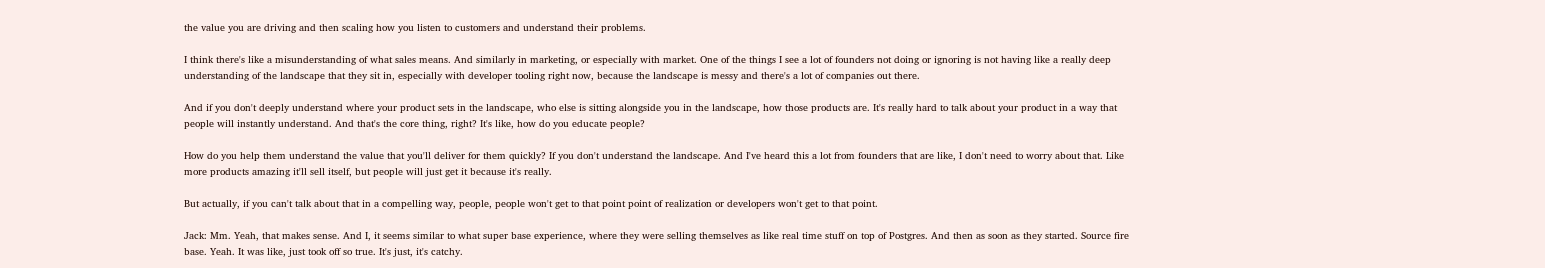the value you are driving and then scaling how you listen to customers and understand their problems.

I think there's like a misunderstanding of what sales means. And similarly in marketing, or especially with market. One of the things I see a lot of founders not doing or ignoring is not having like a really deep understanding of the landscape that they sit in, especially with developer tooling right now, because the landscape is messy and there's a lot of companies out there.

And if you don't deeply understand where your product sets in the landscape, who else is sitting alongside you in the landscape, how those products are. It's really hard to talk about your product in a way that people will instantly understand. And that's the core thing, right? It's like, how do you educate people?

How do you help them understand the value that you'll deliver for them quickly? If you don't understand the landscape. And I've heard this a lot from founders that are like, I don't need to worry about that. Like more products amazing it'll sell itself, but people will just get it because it's really.

But actually, if you can't talk about that in a compelling way, people, people won't get to that point point of realization or developers won't get to that point.

Jack: Mm. Yeah, that makes sense. And I, it seems similar to what super base experience, where they were selling themselves as like real time stuff on top of Postgres. And then as soon as they started. Source fire base. Yeah. It was like, just took off so true. It's just, it's catchy.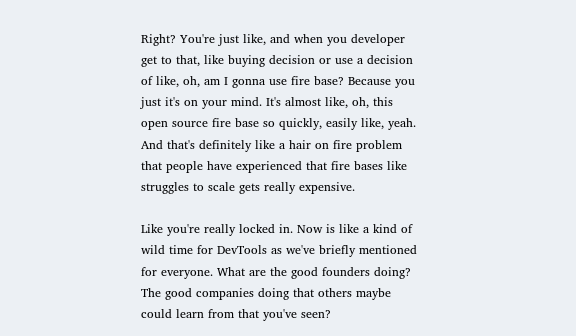Right? You're just like, and when you developer get to that, like buying decision or use a decision of like, oh, am I gonna use fire base? Because you just it's on your mind. It's almost like, oh, this open source fire base so quickly, easily like, yeah. And that's definitely like a hair on fire problem that people have experienced that fire bases like struggles to scale gets really expensive.

Like you're really locked in. Now is like a kind of wild time for DevTools as we've briefly mentioned for everyone. What are the good founders doing? The good companies doing that others maybe could learn from that you've seen?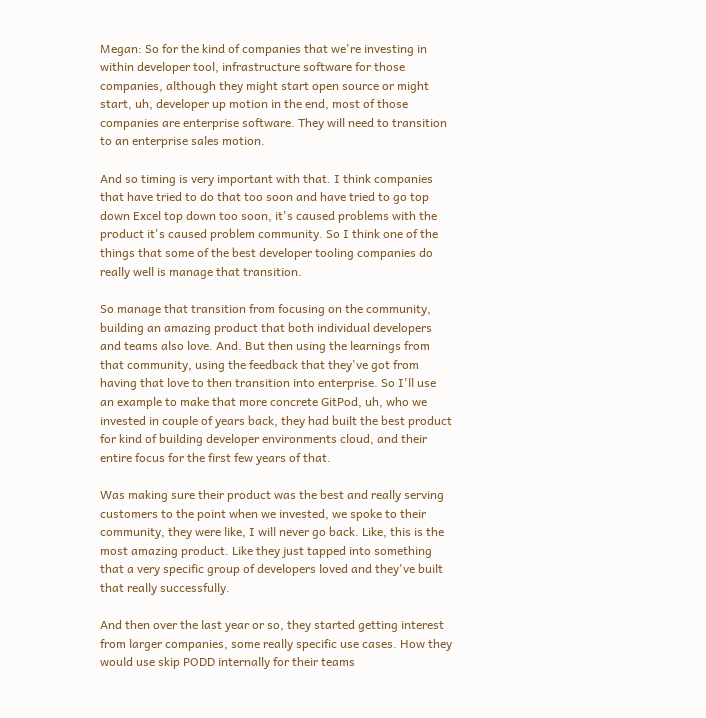Megan: So for the kind of companies that we're investing in within developer tool, infrastructure software for those companies, although they might start open source or might start, uh, developer up motion in the end, most of those companies are enterprise software. They will need to transition to an enterprise sales motion.

And so timing is very important with that. I think companies that have tried to do that too soon and have tried to go top down Excel top down too soon, it's caused problems with the product it's caused problem community. So I think one of the things that some of the best developer tooling companies do really well is manage that transition.

So manage that transition from focusing on the community, building an amazing product that both individual developers and teams also love. And. But then using the learnings from that community, using the feedback that they've got from having that love to then transition into enterprise. So I'll use an example to make that more concrete GitPod, uh, who we invested in couple of years back, they had built the best product for kind of building developer environments cloud, and their entire focus for the first few years of that.

Was making sure their product was the best and really serving customers to the point when we invested, we spoke to their community, they were like, I will never go back. Like, this is the most amazing product. Like they just tapped into something that a very specific group of developers loved and they've built that really successfully.

And then over the last year or so, they started getting interest from larger companies, some really specific use cases. How they would use skip PODD internally for their teams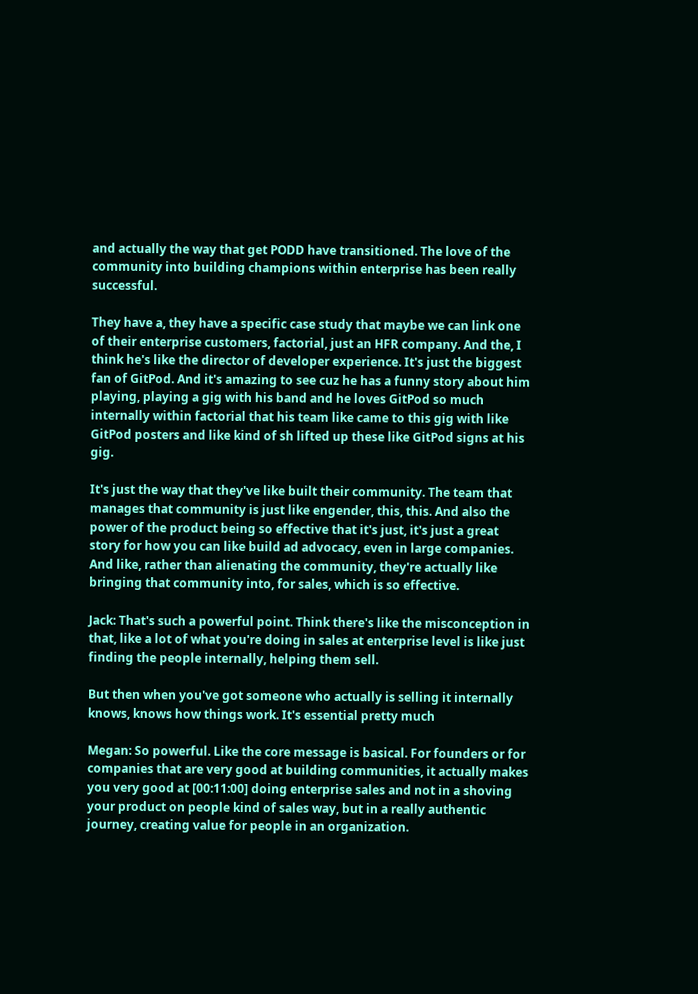and actually the way that get PODD have transitioned. The love of the community into building champions within enterprise has been really successful.

They have a, they have a specific case study that maybe we can link one of their enterprise customers, factorial, just an HFR company. And the, I think he's like the director of developer experience. It's just the biggest fan of GitPod. And it's amazing to see cuz he has a funny story about him playing, playing a gig with his band and he loves GitPod so much internally within factorial that his team like came to this gig with like GitPod posters and like kind of sh lifted up these like GitPod signs at his gig.

It's just the way that they've like built their community. The team that manages that community is just like engender, this, this. And also the power of the product being so effective that it's just, it's just a great story for how you can like build ad advocacy, even in large companies. And like, rather than alienating the community, they're actually like bringing that community into, for sales, which is so effective.

Jack: That's such a powerful point. Think there's like the misconception in that, like a lot of what you're doing in sales at enterprise level is like just finding the people internally, helping them sell.

But then when you've got someone who actually is selling it internally knows, knows how things work. It's essential pretty much

Megan: So powerful. Like the core message is basical. For founders or for companies that are very good at building communities, it actually makes you very good at [00:11:00] doing enterprise sales and not in a shoving your product on people kind of sales way, but in a really authentic journey, creating value for people in an organization.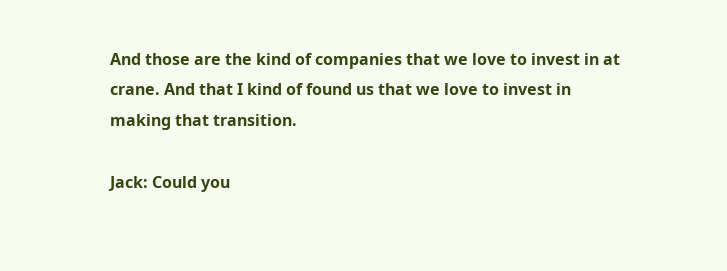And those are the kind of companies that we love to invest in at crane. And that I kind of found us that we love to invest in making that transition.

Jack: Could you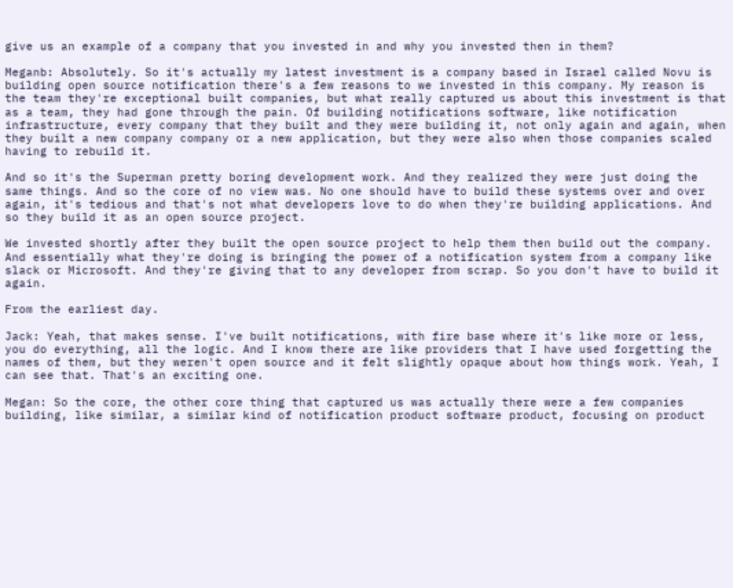give us an example of a company that you invested in and why you invested then in them?

Meganb: Absolutely. So it's actually my latest investment is a company based in Israel called Novu is building open source notification there's a few reasons to we invested in this company. My reason is the team they're exceptional built companies, but what really captured us about this investment is that as a team, they had gone through the pain. Of building notifications software, like notification infrastructure, every company that they built and they were building it, not only again and again, when they built a new company company or a new application, but they were also when those companies scaled having to rebuild it.

And so it's the Superman pretty boring development work. And they realized they were just doing the same things. And so the core of no view was. No one should have to build these systems over and over again, it's tedious and that's not what developers love to do when they're building applications. And so they build it as an open source project.

We invested shortly after they built the open source project to help them then build out the company. And essentially what they're doing is bringing the power of a notification system from a company like slack or Microsoft. And they're giving that to any developer from scrap. So you don't have to build it again.

From the earliest day.

Jack: Yeah, that makes sense. I've built notifications, with fire base where it's like more or less, you do everything, all the logic. And I know there are like providers that I have used forgetting the names of them, but they weren't open source and it felt slightly opaque about how things work. Yeah, I can see that. That's an exciting one.

Megan: So the core, the other core thing that captured us was actually there were a few companies building, like similar, a similar kind of notification product software product, focusing on product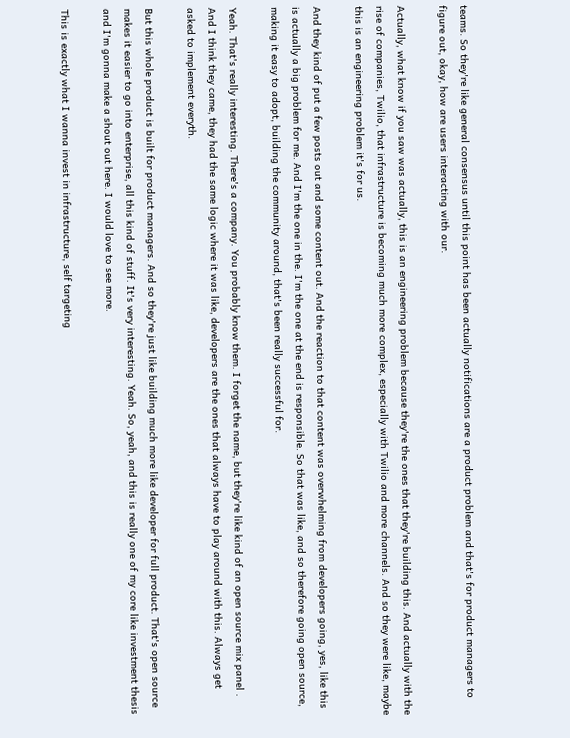teams. So they're like general consensus until this point has been actually notifications are a product problem and that's for product managers to figure out, okay, how are users interacting with our.

Actually, what know if you saw was actually, this is an engineering problem because they're the ones that they're building this. And actually with the rise of companies, Twilio, that infrastructure is becoming much more complex, especially with Twilio and more channels. And so they were like, maybe this is an engineering problem it's for us.

And they kind of put a few posts out and some content out. And the reaction to that content was overwhelming from developers going, yes, like this is actually a big problem for me. And I'm the one in the. I'm the one at the end is responsible. So that was like, and so therefore going open source, making it easy to adopt, building the community around, that's been really successful for.

Yeah. That's really interesting. There's a company. You probably know them. I forget the name, but they're like kind of an open source mix panel . And I think they came, they had the same logic where it was like, developers are the ones that always have to play around with this. Always get asked to implement everyth.

But this whole product is built for product managers. And so they're just like building much more like developer for full product. That's open source makes it easier to go into enterprise, all this kind of stuff. It's very interesting. Yeah. So, yeah, and this is really one of my core like investment thesis and I'm gonna make a shout out here. I would love to see more.

This is exactly what I wanna invest in infrastructure, self targeting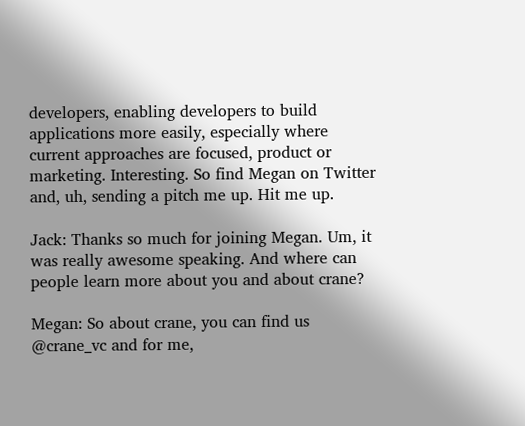developers, enabling developers to build applications more easily, especially where current approaches are focused, product or marketing. Interesting. So find Megan on Twitter and, uh, sending a pitch me up. Hit me up.

Jack: Thanks so much for joining Megan. Um, it was really awesome speaking. And where can people learn more about you and about crane?

Megan: So about crane, you can find us @crane_vc and for me,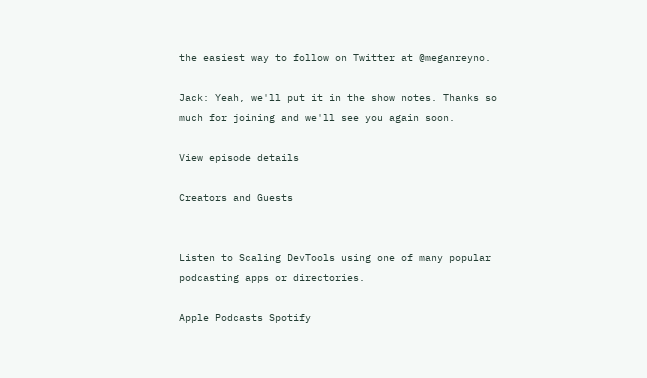the easiest way to follow on Twitter at @meganreyno.

Jack: Yeah, we'll put it in the show notes. Thanks so much for joining and we'll see you again soon.

View episode details

Creators and Guests


Listen to Scaling DevTools using one of many popular podcasting apps or directories.

Apple Podcasts Spotify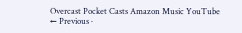Overcast Pocket Casts Amazon Music YouTube
← Previous ·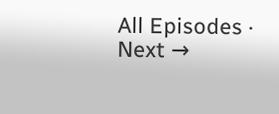All Episodes · Next →